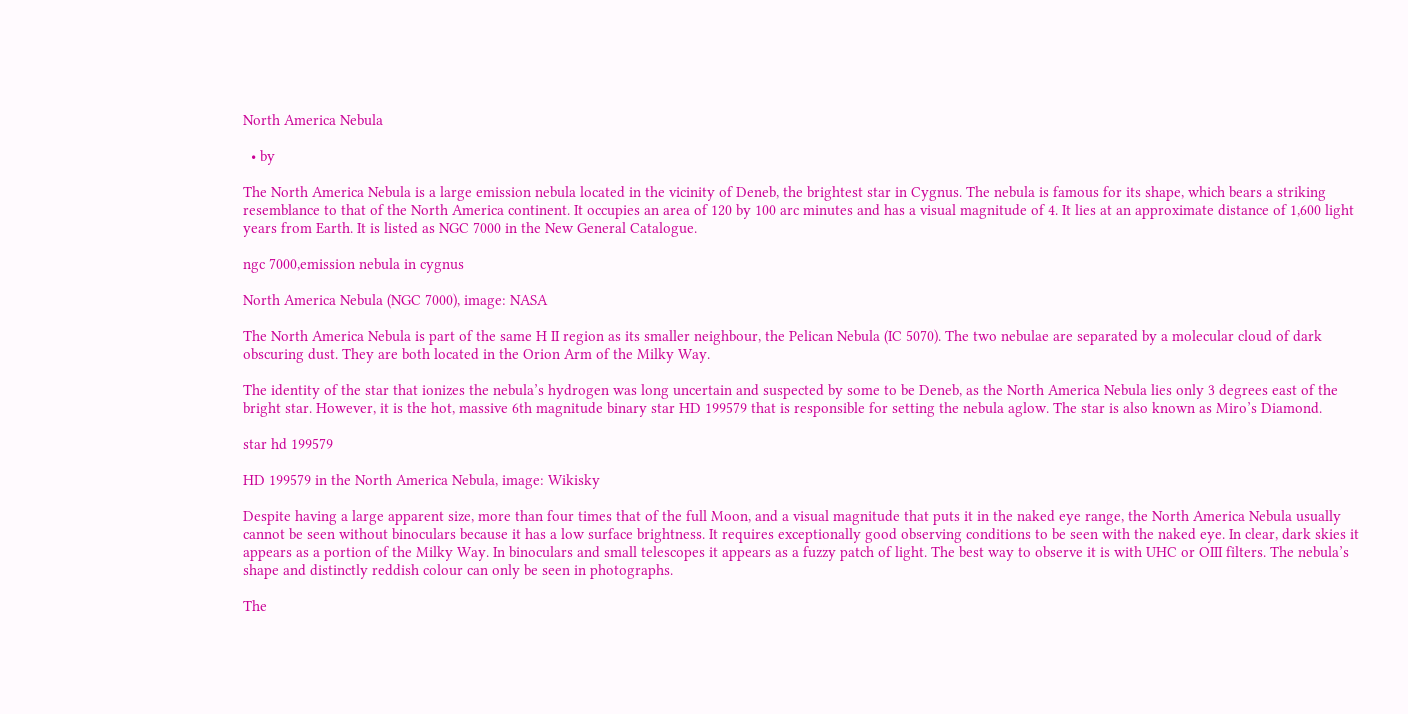North America Nebula

  • by

The North America Nebula is a large emission nebula located in the vicinity of Deneb, the brightest star in Cygnus. The nebula is famous for its shape, which bears a striking resemblance to that of the North America continent. It occupies an area of 120 by 100 arc minutes and has a visual magnitude of 4. It lies at an approximate distance of 1,600 light years from Earth. It is listed as NGC 7000 in the New General Catalogue.

ngc 7000,emission nebula in cygnus

North America Nebula (NGC 7000), image: NASA

The North America Nebula is part of the same H II region as its smaller neighbour, the Pelican Nebula (IC 5070). The two nebulae are separated by a molecular cloud of dark obscuring dust. They are both located in the Orion Arm of the Milky Way.

The identity of the star that ionizes the nebula’s hydrogen was long uncertain and suspected by some to be Deneb, as the North America Nebula lies only 3 degrees east of the bright star. However, it is the hot, massive 6th magnitude binary star HD 199579 that is responsible for setting the nebula aglow. The star is also known as Miro’s Diamond.

star hd 199579

HD 199579 in the North America Nebula, image: Wikisky

Despite having a large apparent size, more than four times that of the full Moon, and a visual magnitude that puts it in the naked eye range, the North America Nebula usually cannot be seen without binoculars because it has a low surface brightness. It requires exceptionally good observing conditions to be seen with the naked eye. In clear, dark skies it appears as a portion of the Milky Way. In binoculars and small telescopes it appears as a fuzzy patch of light. The best way to observe it is with UHC or OIII filters. The nebula’s shape and distinctly reddish colour can only be seen in photographs.

The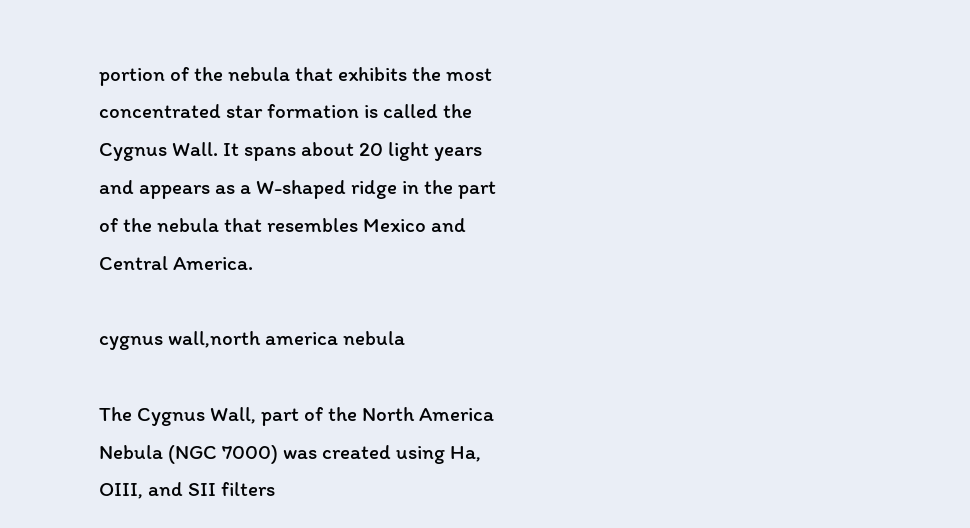portion of the nebula that exhibits the most concentrated star formation is called the Cygnus Wall. It spans about 20 light years and appears as a W-shaped ridge in the part of the nebula that resembles Mexico and Central America.

cygnus wall,north america nebula

The Cygnus Wall, part of the North America Nebula (NGC 7000) was created using Ha, OIII, and SII filters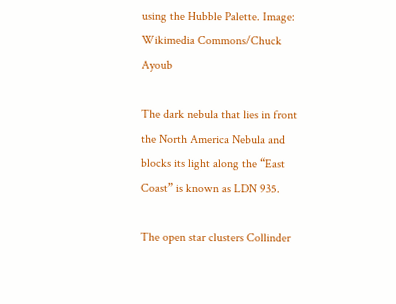using the Hubble Palette. Image: Wikimedia Commons/Chuck Ayoub

The dark nebula that lies in front the North America Nebula and blocks its light along the “East Coast” is known as LDN 935.

The open star clusters Collinder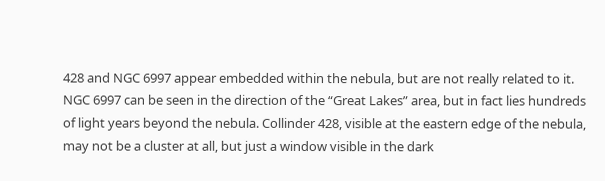428 and NGC 6997 appear embedded within the nebula, but are not really related to it. NGC 6997 can be seen in the direction of the “Great Lakes” area, but in fact lies hundreds of light years beyond the nebula. Collinder 428, visible at the eastern edge of the nebula, may not be a cluster at all, but just a window visible in the dark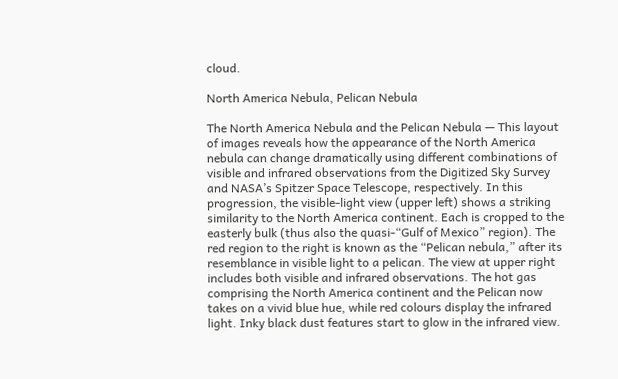cloud.

North America Nebula, Pelican Nebula

The North America Nebula and the Pelican Nebula — This layout of images reveals how the appearance of the North America nebula can change dramatically using different combinations of visible and infrared observations from the Digitized Sky Survey and NASA’s Spitzer Space Telescope, respectively. In this progression, the visible-light view (upper left) shows a striking similarity to the North America continent. Each is cropped to the easterly bulk (thus also the quasi-“Gulf of Mexico” region). The red region to the right is known as the “Pelican nebula,” after its resemblance in visible light to a pelican. The view at upper right includes both visible and infrared observations. The hot gas comprising the North America continent and the Pelican now takes on a vivid blue hue, while red colours display the infrared light. Inky black dust features start to glow in the infrared view.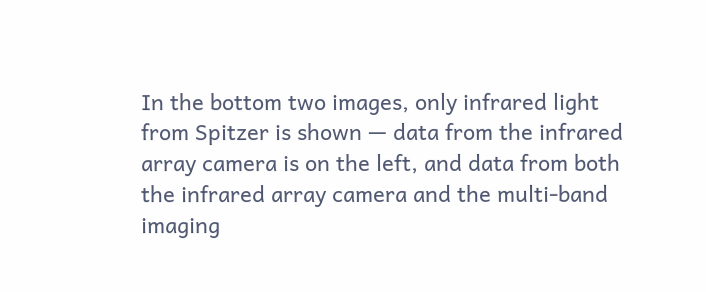In the bottom two images, only infrared light from Spitzer is shown — data from the infrared array camera is on the left, and data from both the infrared array camera and the multi-band imaging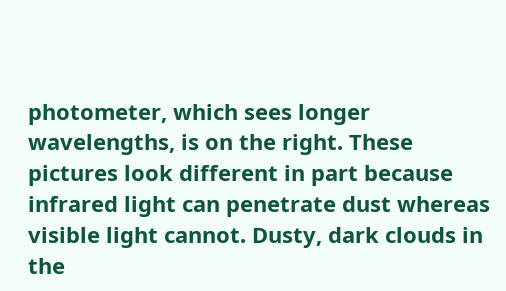photometer, which sees longer wavelengths, is on the right. These pictures look different in part because infrared light can penetrate dust whereas visible light cannot. Dusty, dark clouds in the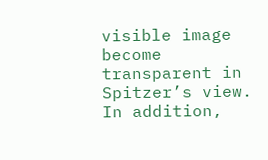visible image become transparent in Spitzer’s view. In addition,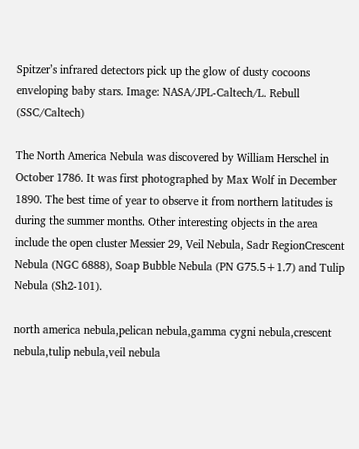Spitzer’s infrared detectors pick up the glow of dusty cocoons enveloping baby stars. Image: NASA/JPL-Caltech/L. Rebull (SSC/Caltech)

The North America Nebula was discovered by William Herschel in October 1786. It was first photographed by Max Wolf in December 1890. The best time of year to observe it from northern latitudes is during the summer months. Other interesting objects in the area include the open cluster Messier 29, Veil Nebula, Sadr RegionCrescent Nebula (NGC 6888), Soap Bubble Nebula (PN G75.5+1.7) and Tulip Nebula (Sh2-101).

north america nebula,pelican nebula,gamma cygni nebula,crescent nebula,tulip nebula,veil nebula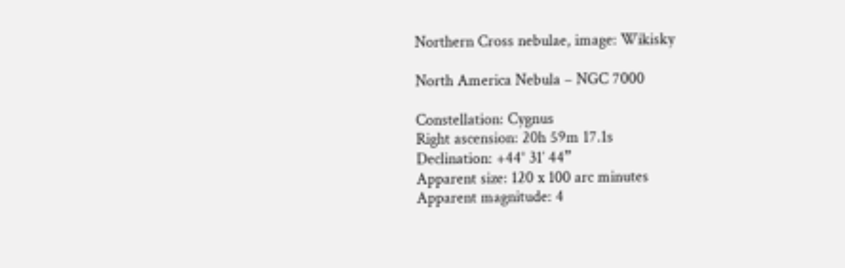Northern Cross nebulae, image: Wikisky

North America Nebula – NGC 7000

Constellation: Cygnus
Right ascension: 20h 59m 17.1s
Declination: +44° 31′ 44”
Apparent size: 120 x 100 arc minutes
Apparent magnitude: 4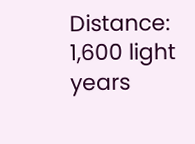Distance: 1,600 light years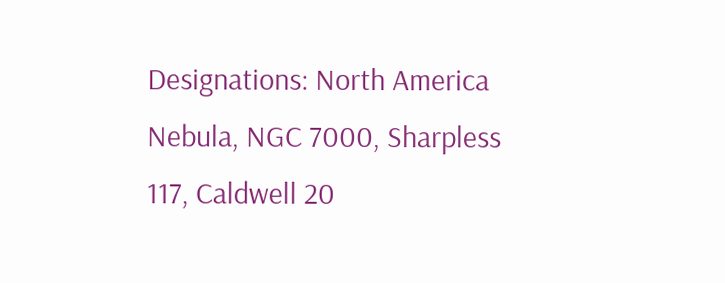Designations: North America Nebula, NGC 7000, Sharpless 117, Caldwell 20